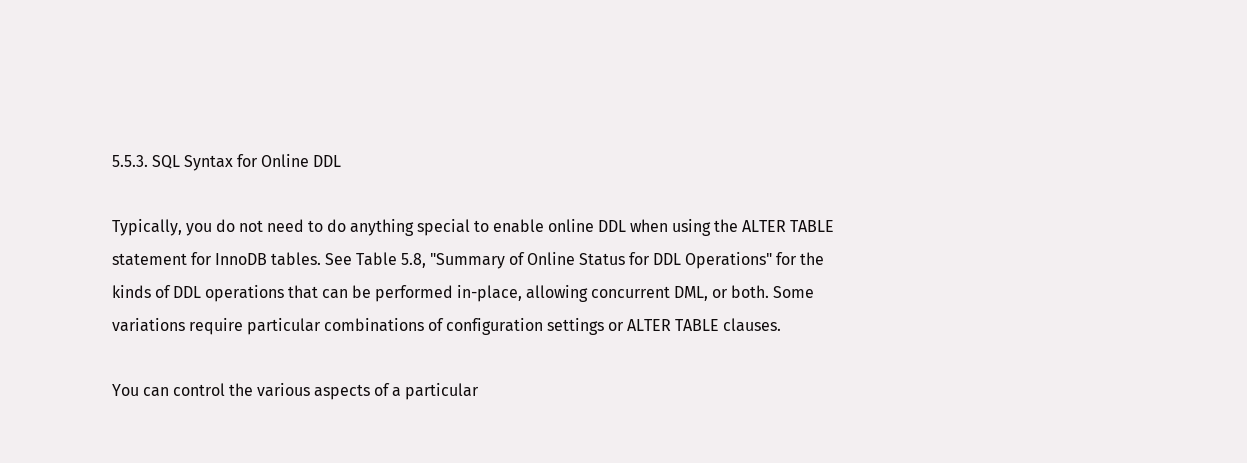5.5.3. SQL Syntax for Online DDL

Typically, you do not need to do anything special to enable online DDL when using the ALTER TABLE statement for InnoDB tables. See Table 5.8, "Summary of Online Status for DDL Operations" for the kinds of DDL operations that can be performed in-place, allowing concurrent DML, or both. Some variations require particular combinations of configuration settings or ALTER TABLE clauses.

You can control the various aspects of a particular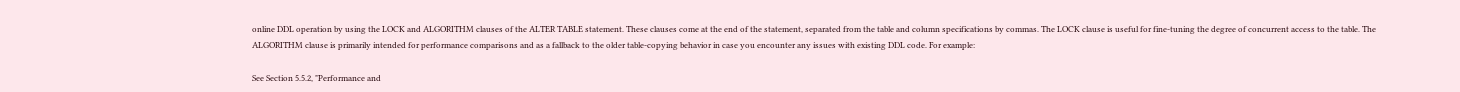online DDL operation by using the LOCK and ALGORITHM clauses of the ALTER TABLE statement. These clauses come at the end of the statement, separated from the table and column specifications by commas. The LOCK clause is useful for fine-tuning the degree of concurrent access to the table. The ALGORITHM clause is primarily intended for performance comparisons and as a fallback to the older table-copying behavior in case you encounter any issues with existing DDL code. For example:

See Section 5.5.2, "Performance and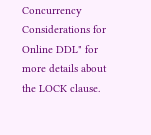Concurrency Considerations for Online DDL" for more details about the LOCK clause.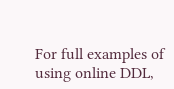For full examples of using online DDL,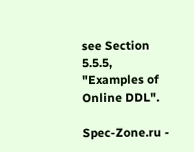see Section 5.5.5, "Examples of Online DDL".

Spec-Zone.ru -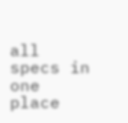all specs in one place